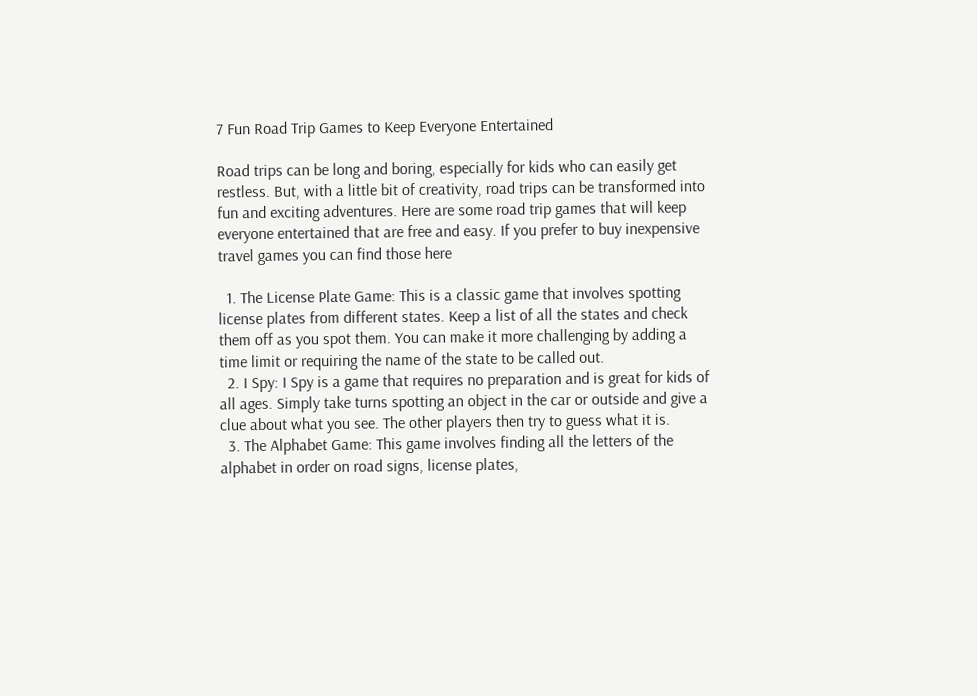7 Fun Road Trip Games to Keep Everyone Entertained

Road trips can be long and boring, especially for kids who can easily get restless. But, with a little bit of creativity, road trips can be transformed into fun and exciting adventures. Here are some road trip games that will keep everyone entertained that are free and easy. If you prefer to buy inexpensive travel games you can find those here

  1. The License Plate Game: This is a classic game that involves spotting license plates from different states. Keep a list of all the states and check them off as you spot them. You can make it more challenging by adding a time limit or requiring the name of the state to be called out.
  2. I Spy: I Spy is a game that requires no preparation and is great for kids of all ages. Simply take turns spotting an object in the car or outside and give a clue about what you see. The other players then try to guess what it is.
  3. The Alphabet Game: This game involves finding all the letters of the alphabet in order on road signs, license plates,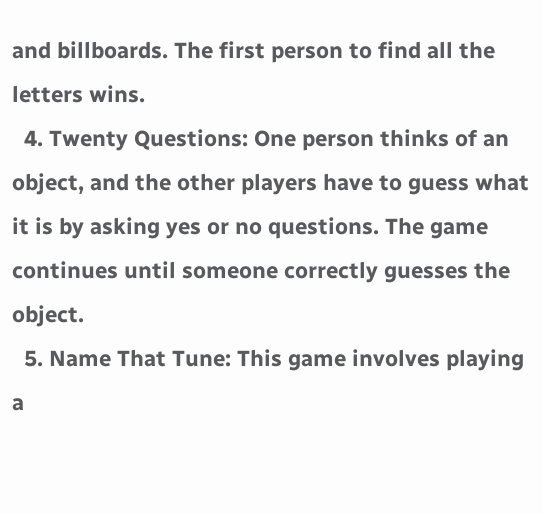and billboards. The first person to find all the letters wins.
  4. Twenty Questions: One person thinks of an object, and the other players have to guess what it is by asking yes or no questions. The game continues until someone correctly guesses the object.
  5. Name That Tune: This game involves playing a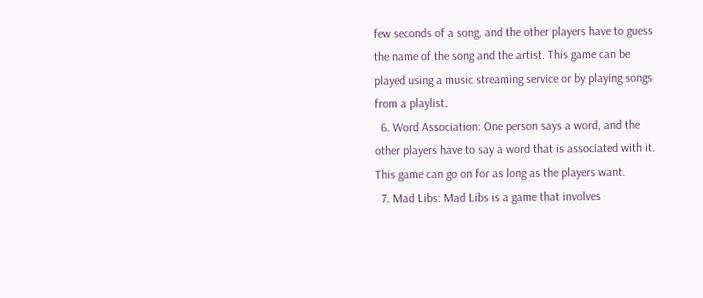few seconds of a song, and the other players have to guess the name of the song and the artist. This game can be played using a music streaming service or by playing songs from a playlist.
  6. Word Association: One person says a word, and the other players have to say a word that is associated with it. This game can go on for as long as the players want.
  7. Mad Libs: Mad Libs is a game that involves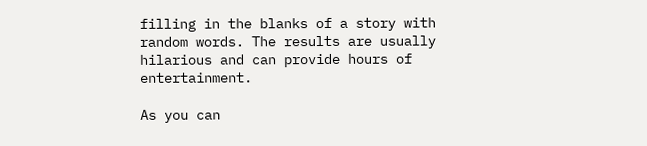filling in the blanks of a story with random words. The results are usually hilarious and can provide hours of entertainment.

As you can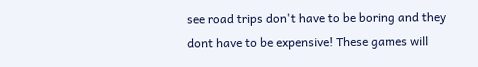see road trips don't have to be boring and they dont have to be expensive! These games will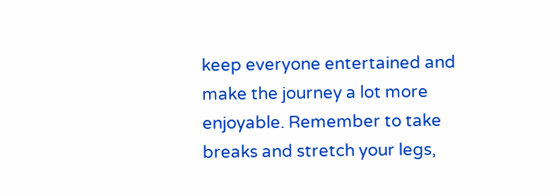keep everyone entertained and make the journey a lot more enjoyable. Remember to take breaks and stretch your legs,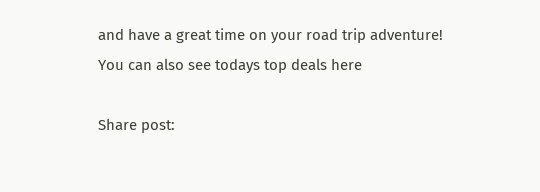and have a great time on your road trip adventure! You can also see todays top deals here

Share post: